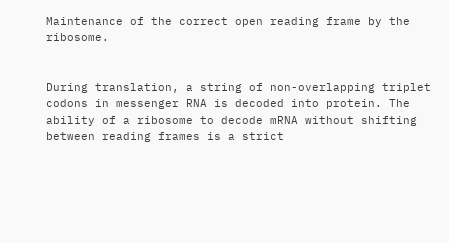Maintenance of the correct open reading frame by the ribosome.


During translation, a string of non-overlapping triplet codons in messenger RNA is decoded into protein. The ability of a ribosome to decode mRNA without shifting between reading frames is a strict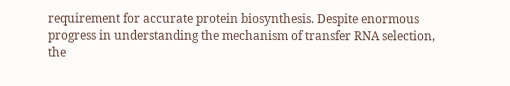requirement for accurate protein biosynthesis. Despite enormous progress in understanding the mechanism of transfer RNA selection, the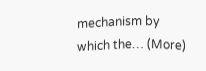mechanism by which the… (More)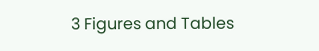3 Figures and Tables